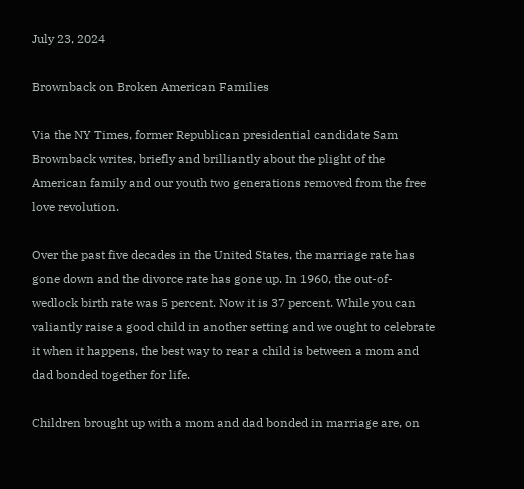July 23, 2024

Brownback on Broken American Families

Via the NY Times, former Republican presidential candidate Sam Brownback writes, briefly and brilliantly about the plight of the American family and our youth two generations removed from the free love revolution.

Over the past five decades in the United States, the marriage rate has gone down and the divorce rate has gone up. In 1960, the out-of-wedlock birth rate was 5 percent. Now it is 37 percent. While you can valiantly raise a good child in another setting and we ought to celebrate it when it happens, the best way to rear a child is between a mom and dad bonded together for life.

Children brought up with a mom and dad bonded in marriage are, on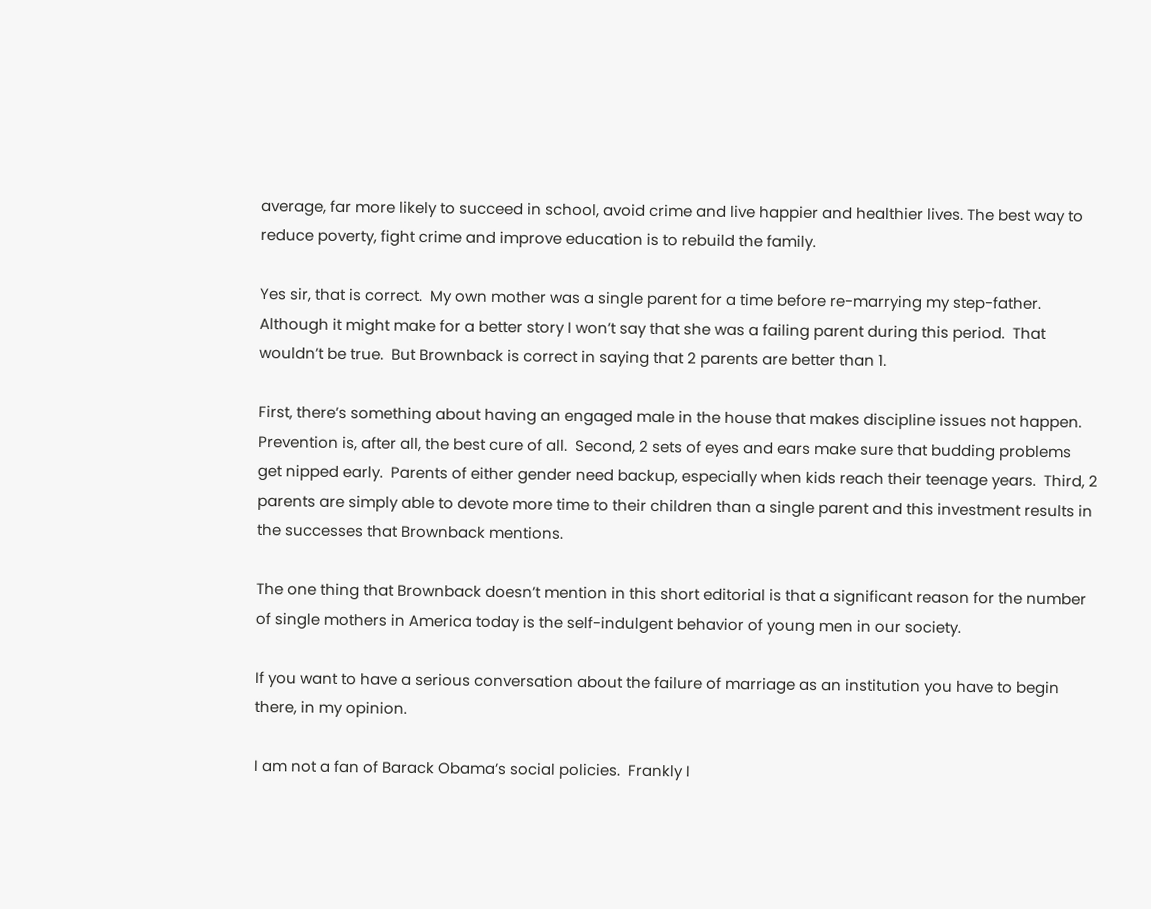average, far more likely to succeed in school, avoid crime and live happier and healthier lives. The best way to reduce poverty, fight crime and improve education is to rebuild the family.

Yes sir, that is correct.  My own mother was a single parent for a time before re-marrying my step-father.  Although it might make for a better story I won’t say that she was a failing parent during this period.  That wouldn’t be true.  But Brownback is correct in saying that 2 parents are better than 1.

First, there’s something about having an engaged male in the house that makes discipline issues not happen.  Prevention is, after all, the best cure of all.  Second, 2 sets of eyes and ears make sure that budding problems get nipped early.  Parents of either gender need backup, especially when kids reach their teenage years.  Third, 2 parents are simply able to devote more time to their children than a single parent and this investment results in the successes that Brownback mentions.

The one thing that Brownback doesn’t mention in this short editorial is that a significant reason for the number of single mothers in America today is the self-indulgent behavior of young men in our society.

If you want to have a serious conversation about the failure of marriage as an institution you have to begin there, in my opinion.

I am not a fan of Barack Obama’s social policies.  Frankly I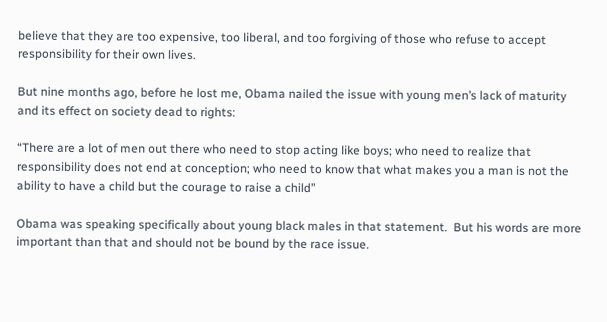believe that they are too expensive, too liberal, and too forgiving of those who refuse to accept responsibility for their own lives.

But nine months ago, before he lost me, Obama nailed the issue with young men’s lack of maturity and its effect on society dead to rights:

“There are a lot of men out there who need to stop acting like boys; who need to realize that responsibility does not end at conception; who need to know that what makes you a man is not the ability to have a child but the courage to raise a child”

Obama was speaking specifically about young black males in that statement.  But his words are more important than that and should not be bound by the race issue.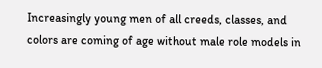Increasingly young men of all creeds, classes, and colors are coming of age without male role models in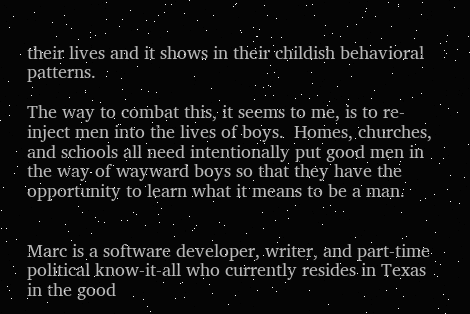their lives and it shows in their childish behavioral patterns.

The way to combat this, it seems to me, is to re-inject men into the lives of boys.  Homes, churches, and schools all need intentionally put good men in the way of wayward boys so that they have the opportunity to learn what it means to be a man.


Marc is a software developer, writer, and part-time political know-it-all who currently resides in Texas in the good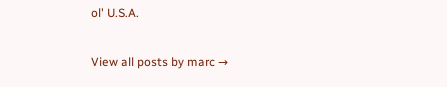ol' U.S.A.

View all posts by marc →